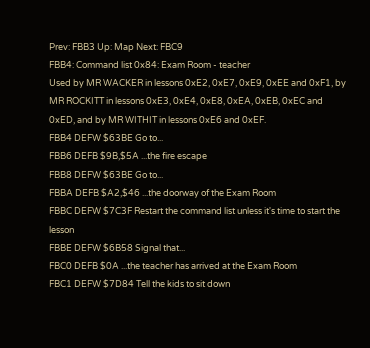Prev: FBB3 Up: Map Next: FBC9
FBB4: Command list 0x84: Exam Room - teacher
Used by MR WACKER in lessons 0xE2, 0xE7, 0xE9, 0xEE and 0xF1, by MR ROCKITT in lessons 0xE3, 0xE4, 0xE8, 0xEA, 0xEB, 0xEC and 0xED, and by MR WITHIT in lessons 0xE6 and 0xEF.
FBB4 DEFW $63BE Go to...
FBB6 DEFB $9B,$5A ...the fire escape
FBB8 DEFW $63BE Go to...
FBBA DEFB $A2,$46 ...the doorway of the Exam Room
FBBC DEFW $7C3F Restart the command list unless it's time to start the lesson
FBBE DEFW $6B58 Signal that...
FBC0 DEFB $0A ...the teacher has arrived at the Exam Room
FBC1 DEFW $7D84 Tell the kids to sit down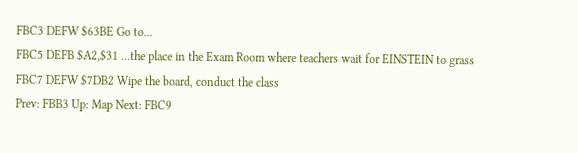FBC3 DEFW $63BE Go to...
FBC5 DEFB $A2,$31 ...the place in the Exam Room where teachers wait for EINSTEIN to grass
FBC7 DEFW $7DB2 Wipe the board, conduct the class
Prev: FBB3 Up: Map Next: FBC9